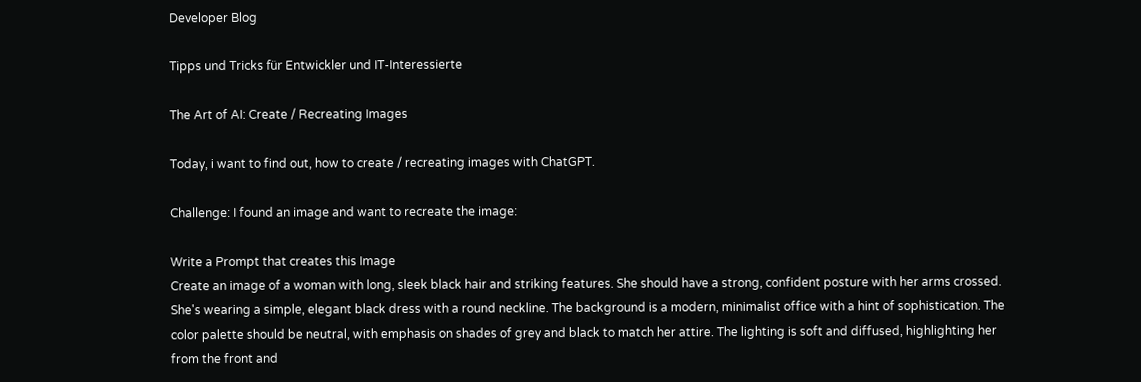Developer Blog

Tipps und Tricks für Entwickler und IT-Interessierte

The Art of AI: Create / Recreating Images

Today, i want to find out, how to create / recreating images with ChatGPT.

Challenge: I found an image and want to recreate the image:

Write a Prompt that creates this Image
Create an image of a woman with long, sleek black hair and striking features. She should have a strong, confident posture with her arms crossed. She's wearing a simple, elegant black dress with a round neckline. The background is a modern, minimalist office with a hint of sophistication. The color palette should be neutral, with emphasis on shades of grey and black to match her attire. The lighting is soft and diffused, highlighting her from the front and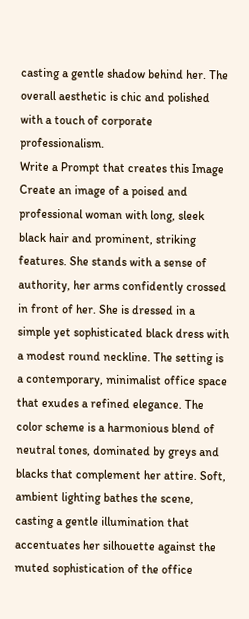casting a gentle shadow behind her. The overall aesthetic is chic and polished with a touch of corporate professionalism.
Write a Prompt that creates this Image
Create an image of a poised and professional woman with long, sleek black hair and prominent, striking features. She stands with a sense of authority, her arms confidently crossed in front of her. She is dressed in a simple yet sophisticated black dress with a modest round neckline. The setting is a contemporary, minimalist office space that exudes a refined elegance. The color scheme is a harmonious blend of neutral tones, dominated by greys and blacks that complement her attire. Soft, ambient lighting bathes the scene, casting a gentle illumination that accentuates her silhouette against the muted sophistication of the office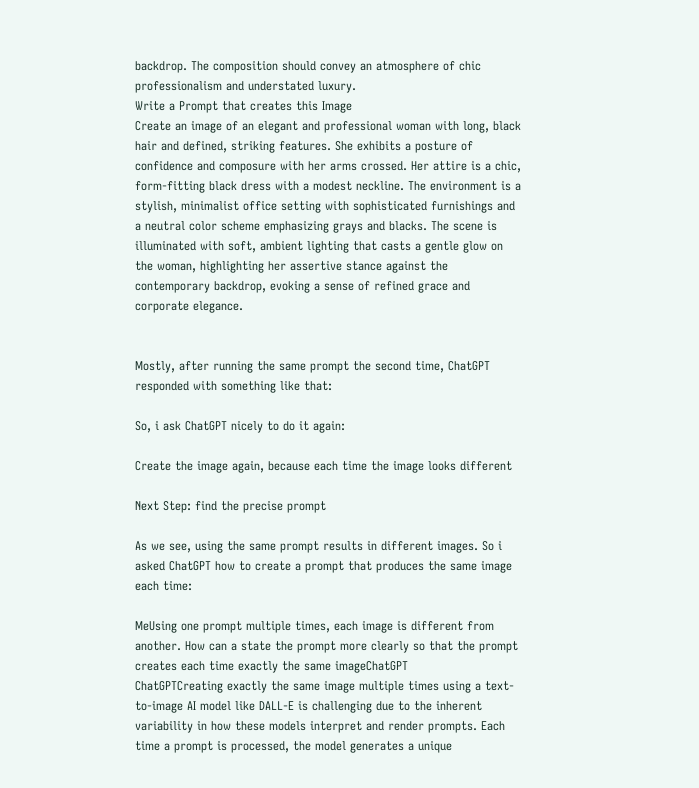backdrop. The composition should convey an atmosphere of chic professionalism and understated luxury.
Write a Prompt that creates this Image
Create an image of an elegant and professional woman with long, black hair and defined, striking features. She exhibits a posture of confidence and composure with her arms crossed. Her attire is a chic, form-fitting black dress with a modest neckline. The environment is a stylish, minimalist office setting with sophisticated furnishings and a neutral color scheme emphasizing grays and blacks. The scene is illuminated with soft, ambient lighting that casts a gentle glow on the woman, highlighting her assertive stance against the contemporary backdrop, evoking a sense of refined grace and corporate elegance.


Mostly, after running the same prompt the second time, ChatGPT responded with something like that:

So, i ask ChatGPT nicely to do it again:

Create the image again, because each time the image looks different

Next Step: find the precise prompt

As we see, using the same prompt results in different images. So i asked ChatGPT how to create a prompt that produces the same image each time:

MeUsing one prompt multiple times, each image is different from another. How can a state the prompt more clearly so that the prompt creates each time exactly the same imageChatGPT
ChatGPTCreating exactly the same image multiple times using a text-to-image AI model like DALL-E is challenging due to the inherent variability in how these models interpret and render prompts. Each time a prompt is processed, the model generates a unique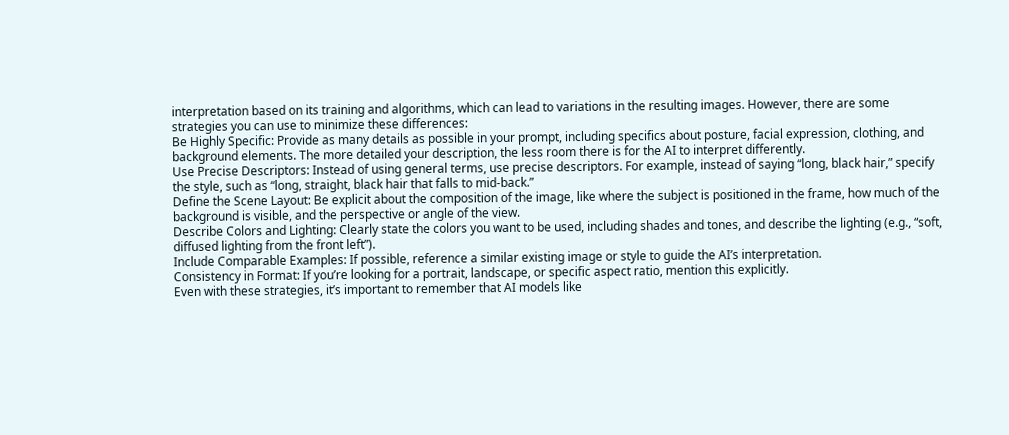interpretation based on its training and algorithms, which can lead to variations in the resulting images. However, there are some strategies you can use to minimize these differences:
Be Highly Specific: Provide as many details as possible in your prompt, including specifics about posture, facial expression, clothing, and background elements. The more detailed your description, the less room there is for the AI to interpret differently.
Use Precise Descriptors: Instead of using general terms, use precise descriptors. For example, instead of saying “long, black hair,” specify the style, such as “long, straight, black hair that falls to mid-back.”
Define the Scene Layout: Be explicit about the composition of the image, like where the subject is positioned in the frame, how much of the background is visible, and the perspective or angle of the view.
Describe Colors and Lighting: Clearly state the colors you want to be used, including shades and tones, and describe the lighting (e.g., “soft, diffused lighting from the front left”).
Include Comparable Examples: If possible, reference a similar existing image or style to guide the AI’s interpretation.
Consistency in Format: If you’re looking for a portrait, landscape, or specific aspect ratio, mention this explicitly.
Even with these strategies, it’s important to remember that AI models like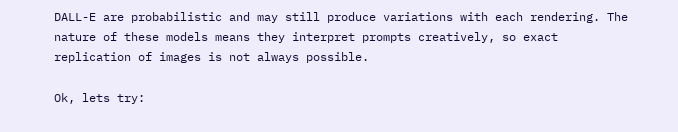DALL-E are probabilistic and may still produce variations with each rendering. The nature of these models means they interpret prompts creatively, so exact replication of images is not always possible.

Ok, lets try: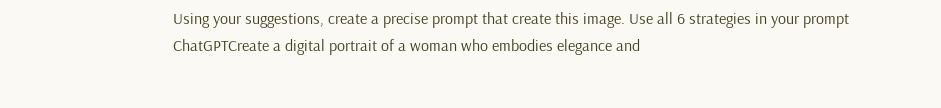Using your suggestions, create a precise prompt that create this image. Use all 6 strategies in your prompt
ChatGPTCreate a digital portrait of a woman who embodies elegance and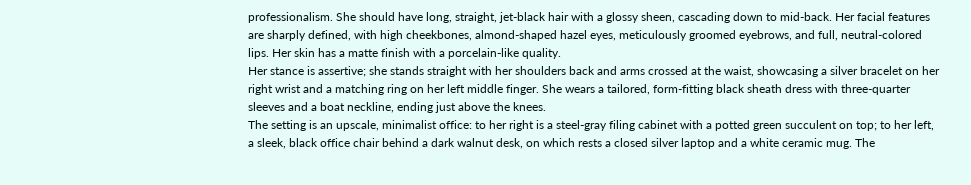professionalism. She should have long, straight, jet-black hair with a glossy sheen, cascading down to mid-back. Her facial features are sharply defined, with high cheekbones, almond-shaped hazel eyes, meticulously groomed eyebrows, and full, neutral-colored lips. Her skin has a matte finish with a porcelain-like quality.
Her stance is assertive; she stands straight with her shoulders back and arms crossed at the waist, showcasing a silver bracelet on her right wrist and a matching ring on her left middle finger. She wears a tailored, form-fitting black sheath dress with three-quarter sleeves and a boat neckline, ending just above the knees.
The setting is an upscale, minimalist office: to her right is a steel-gray filing cabinet with a potted green succulent on top; to her left, a sleek, black office chair behind a dark walnut desk, on which rests a closed silver laptop and a white ceramic mug. The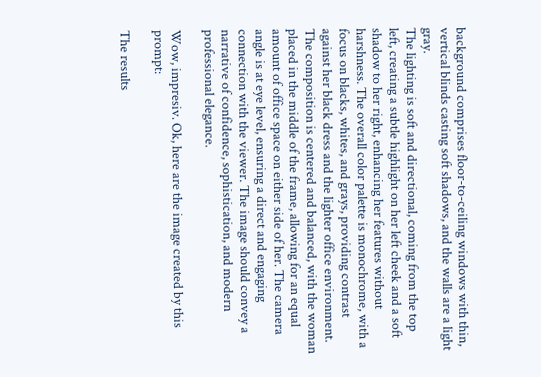background comprises floor-to-ceiling windows with thin, vertical blinds casting soft shadows, and the walls are a light gray.
The lighting is soft and directional, coming from the top left, creating a subtle highlight on her left cheek and a soft shadow to her right, enhancing her features without harshness. The overall color palette is monochrome, with a focus on blacks, whites, and grays, providing contrast against her black dress and the lighter office environment.
The composition is centered and balanced, with the woman placed in the middle of the frame, allowing for an equal amount of office space on either side of her. The camera angle is at eye level, ensuring a direct and engaging connection with the viewer. The image should convey a narrative of confidence, sophistication, and modern professional elegance.

Wow, impresiv. Ok, here are the image created by this prompt:

The results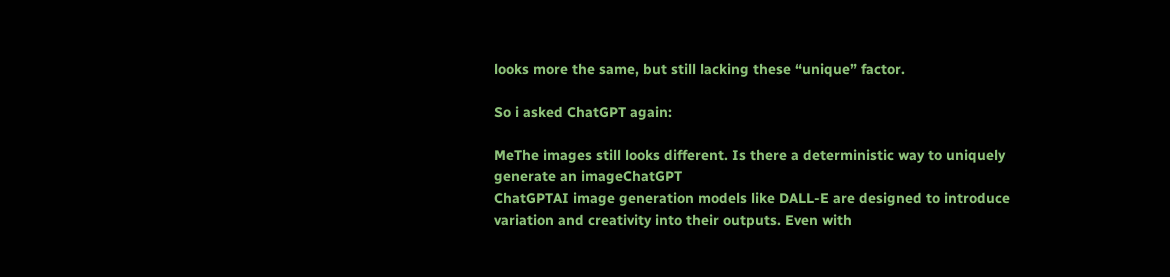looks more the same, but still lacking these “unique” factor.

So i asked ChatGPT again:

MeThe images still looks different. Is there a deterministic way to uniquely generate an imageChatGPT
ChatGPTAI image generation models like DALL-E are designed to introduce variation and creativity into their outputs. Even with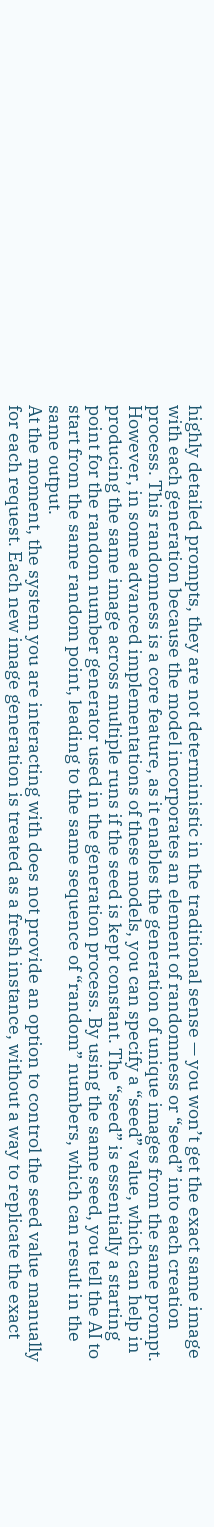highly detailed prompts, they are not deterministic in the traditional sense — you won’t get the exact same image with each generation because the model incorporates an element of randomness or “seed” into each creation process. This randomness is a core feature, as it enables the generation of unique images from the same prompt.
However, in some advanced implementations of these models, you can specify a “seed” value, which can help in producing the same image across multiple runs if the seed is kept constant. The “seed” is essentially a starting point for the random number generator used in the generation process. By using the same seed, you tell the AI to start from the same random point, leading to the same sequence of “random” numbers, which can result in the same output.
At the moment, the system you are interacting with does not provide an option to control the seed value manually for each request. Each new image generation is treated as a fresh instance, without a way to replicate the exact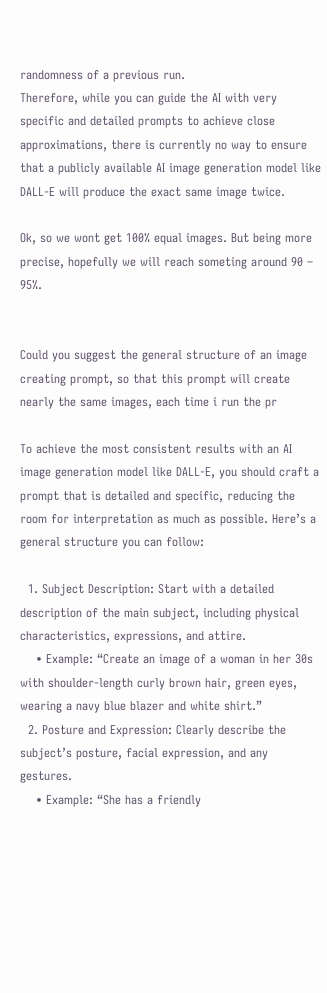randomness of a previous run.
Therefore, while you can guide the AI with very specific and detailed prompts to achieve close approximations, there is currently no way to ensure that a publicly available AI image generation model like DALL-E will produce the exact same image twice.

Ok, so we wont get 100% equal images. But being more precise, hopefully we will reach someting around 90 – 95%.


Could you suggest the general structure of an image creating prompt, so that this prompt will create nearly the same images, each time i run the pr

To achieve the most consistent results with an AI image generation model like DALL-E, you should craft a prompt that is detailed and specific, reducing the room for interpretation as much as possible. Here’s a general structure you can follow:

  1. Subject Description: Start with a detailed description of the main subject, including physical characteristics, expressions, and attire.
    • Example: “Create an image of a woman in her 30s with shoulder-length curly brown hair, green eyes, wearing a navy blue blazer and white shirt.”
  2. Posture and Expression: Clearly describe the subject’s posture, facial expression, and any gestures.
    • Example: “She has a friendly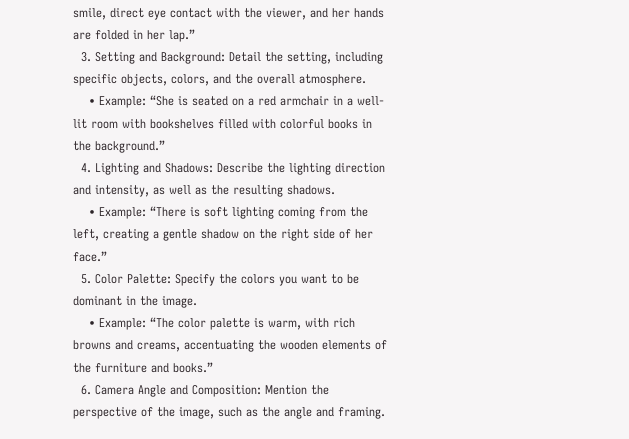smile, direct eye contact with the viewer, and her hands are folded in her lap.”
  3. Setting and Background: Detail the setting, including specific objects, colors, and the overall atmosphere.
    • Example: “She is seated on a red armchair in a well-lit room with bookshelves filled with colorful books in the background.”
  4. Lighting and Shadows: Describe the lighting direction and intensity, as well as the resulting shadows.
    • Example: “There is soft lighting coming from the left, creating a gentle shadow on the right side of her face.”
  5. Color Palette: Specify the colors you want to be dominant in the image.
    • Example: “The color palette is warm, with rich browns and creams, accentuating the wooden elements of the furniture and books.”
  6. Camera Angle and Composition: Mention the perspective of the image, such as the angle and framing.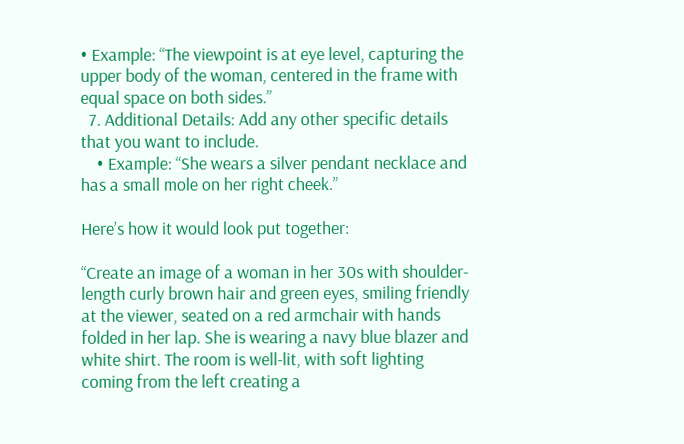• Example: “The viewpoint is at eye level, capturing the upper body of the woman, centered in the frame with equal space on both sides.”
  7. Additional Details: Add any other specific details that you want to include.
    • Example: “She wears a silver pendant necklace and has a small mole on her right cheek.”

Here’s how it would look put together:

“Create an image of a woman in her 30s with shoulder-length curly brown hair and green eyes, smiling friendly at the viewer, seated on a red armchair with hands folded in her lap. She is wearing a navy blue blazer and white shirt. The room is well-lit, with soft lighting coming from the left creating a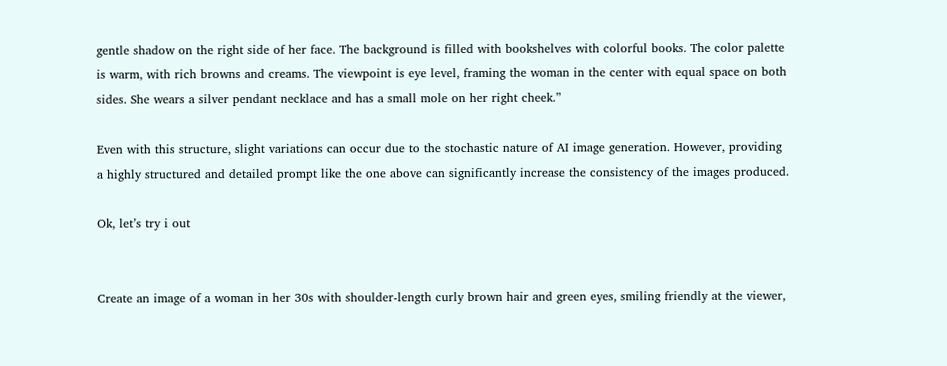gentle shadow on the right side of her face. The background is filled with bookshelves with colorful books. The color palette is warm, with rich browns and creams. The viewpoint is eye level, framing the woman in the center with equal space on both sides. She wears a silver pendant necklace and has a small mole on her right cheek.”

Even with this structure, slight variations can occur due to the stochastic nature of AI image generation. However, providing a highly structured and detailed prompt like the one above can significantly increase the consistency of the images produced.

Ok, let’s try i out


Create an image of a woman in her 30s with shoulder-length curly brown hair and green eyes, smiling friendly at the viewer,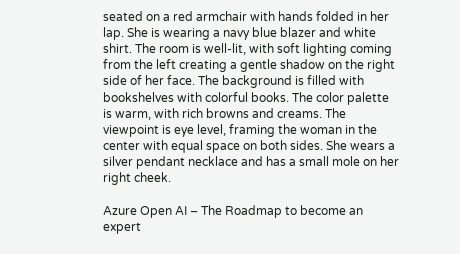seated on a red armchair with hands folded in her lap. She is wearing a navy blue blazer and white shirt. The room is well-lit, with soft lighting coming from the left creating a gentle shadow on the right side of her face. The background is filled with bookshelves with colorful books. The color palette is warm, with rich browns and creams. The viewpoint is eye level, framing the woman in the center with equal space on both sides. She wears a silver pendant necklace and has a small mole on her right cheek.

Azure Open AI – The Roadmap to become an expert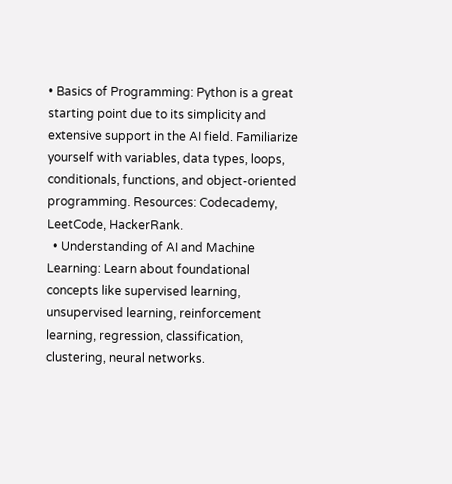• Basics of Programming: Python is a great starting point due to its simplicity and extensive support in the AI field. Familiarize yourself with variables, data types, loops, conditionals, functions, and object-oriented programming. Resources: Codecademy, LeetCode, HackerRank.
  • Understanding of AI and Machine Learning: Learn about foundational concepts like supervised learning, unsupervised learning, reinforcement learning, regression, classification, clustering, neural networks.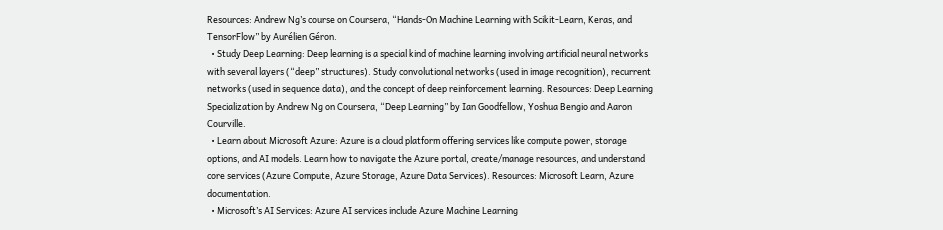Resources: Andrew Ng’s course on Coursera, “Hands-On Machine Learning with Scikit-Learn, Keras, and TensorFlow” by Aurélien Géron.
  • Study Deep Learning: Deep learning is a special kind of machine learning involving artificial neural networks with several layers (“deep” structures). Study convolutional networks (used in image recognition), recurrent networks (used in sequence data), and the concept of deep reinforcement learning. Resources: Deep Learning Specialization by Andrew Ng on Coursera, “Deep Learning” by Ian Goodfellow, Yoshua Bengio and Aaron Courville.
  • Learn about Microsoft Azure: Azure is a cloud platform offering services like compute power, storage options, and AI models. Learn how to navigate the Azure portal, create/manage resources, and understand core services (Azure Compute, Azure Storage, Azure Data Services). Resources: Microsoft Learn, Azure documentation.
  • Microsoft’s AI Services: Azure AI services include Azure Machine Learning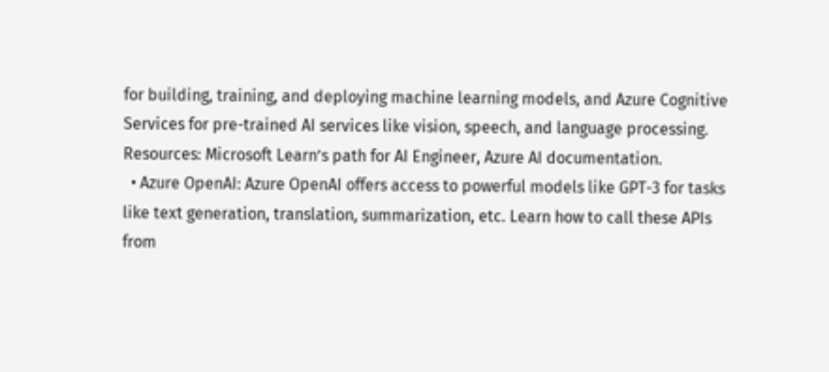for building, training, and deploying machine learning models, and Azure Cognitive Services for pre-trained AI services like vision, speech, and language processing. Resources: Microsoft Learn’s path for AI Engineer, Azure AI documentation.
  • Azure OpenAI: Azure OpenAI offers access to powerful models like GPT-3 for tasks like text generation, translation, summarization, etc. Learn how to call these APIs from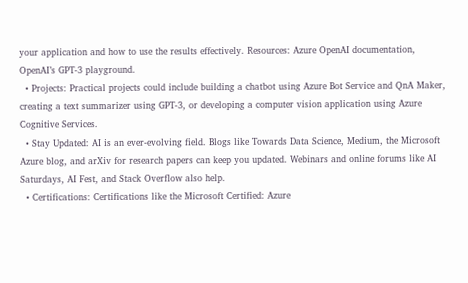your application and how to use the results effectively. Resources: Azure OpenAI documentation, OpenAI’s GPT-3 playground.
  • Projects: Practical projects could include building a chatbot using Azure Bot Service and QnA Maker, creating a text summarizer using GPT-3, or developing a computer vision application using Azure Cognitive Services.
  • Stay Updated: AI is an ever-evolving field. Blogs like Towards Data Science, Medium, the Microsoft Azure blog, and arXiv for research papers can keep you updated. Webinars and online forums like AI Saturdays, AI Fest, and Stack Overflow also help.
  • Certifications: Certifications like the Microsoft Certified: Azure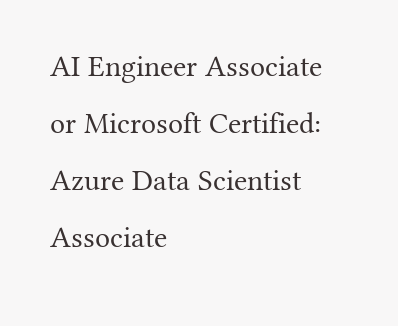AI Engineer Associate or Microsoft Certified: Azure Data Scientist Associate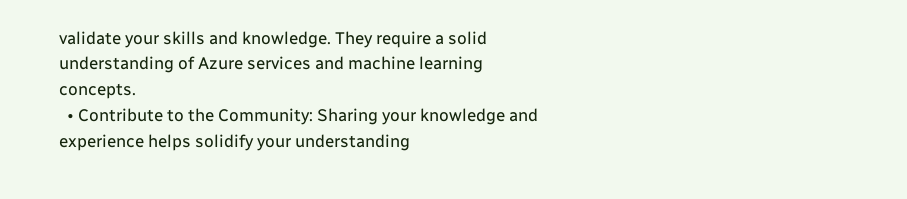validate your skills and knowledge. They require a solid understanding of Azure services and machine learning concepts.
  • Contribute to the Community: Sharing your knowledge and experience helps solidify your understanding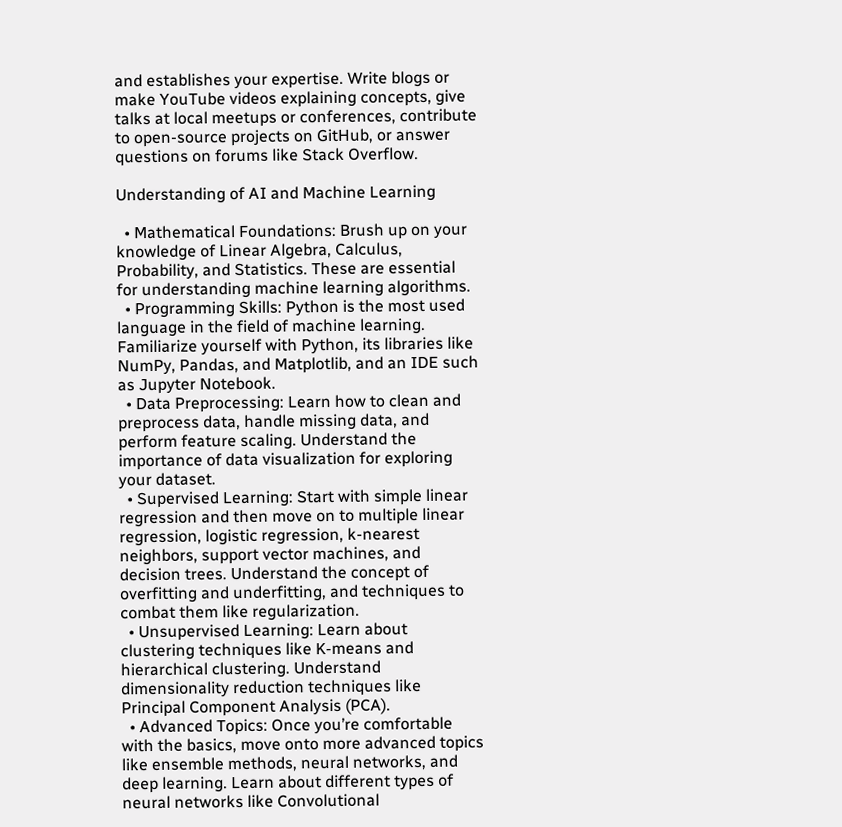and establishes your expertise. Write blogs or make YouTube videos explaining concepts, give talks at local meetups or conferences, contribute to open-source projects on GitHub, or answer questions on forums like Stack Overflow.

Understanding of AI and Machine Learning

  • Mathematical Foundations: Brush up on your knowledge of Linear Algebra, Calculus, Probability, and Statistics. These are essential for understanding machine learning algorithms.
  • Programming Skills: Python is the most used language in the field of machine learning. Familiarize yourself with Python, its libraries like NumPy, Pandas, and Matplotlib, and an IDE such as Jupyter Notebook.
  • Data Preprocessing: Learn how to clean and preprocess data, handle missing data, and perform feature scaling. Understand the importance of data visualization for exploring your dataset.
  • Supervised Learning: Start with simple linear regression and then move on to multiple linear regression, logistic regression, k-nearest neighbors, support vector machines, and decision trees. Understand the concept of overfitting and underfitting, and techniques to combat them like regularization.
  • Unsupervised Learning: Learn about clustering techniques like K-means and hierarchical clustering. Understand dimensionality reduction techniques like Principal Component Analysis (PCA).
  • Advanced Topics: Once you’re comfortable with the basics, move onto more advanced topics like ensemble methods, neural networks, and deep learning. Learn about different types of neural networks like Convolutional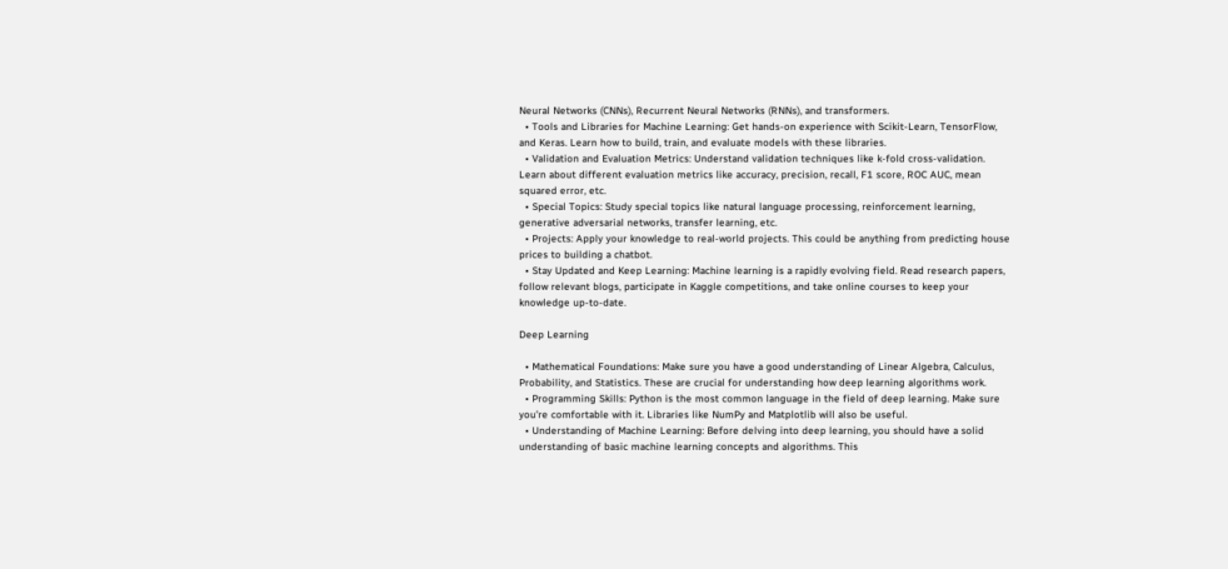Neural Networks (CNNs), Recurrent Neural Networks (RNNs), and transformers.
  • Tools and Libraries for Machine Learning: Get hands-on experience with Scikit-Learn, TensorFlow, and Keras. Learn how to build, train, and evaluate models with these libraries.
  • Validation and Evaluation Metrics: Understand validation techniques like k-fold cross-validation. Learn about different evaluation metrics like accuracy, precision, recall, F1 score, ROC AUC, mean squared error, etc.
  • Special Topics: Study special topics like natural language processing, reinforcement learning, generative adversarial networks, transfer learning, etc.
  • Projects: Apply your knowledge to real-world projects. This could be anything from predicting house prices to building a chatbot.
  • Stay Updated and Keep Learning: Machine learning is a rapidly evolving field. Read research papers, follow relevant blogs, participate in Kaggle competitions, and take online courses to keep your knowledge up-to-date.

Deep Learning

  • Mathematical Foundations: Make sure you have a good understanding of Linear Algebra, Calculus, Probability, and Statistics. These are crucial for understanding how deep learning algorithms work.
  • Programming Skills: Python is the most common language in the field of deep learning. Make sure you’re comfortable with it. Libraries like NumPy and Matplotlib will also be useful.
  • Understanding of Machine Learning: Before delving into deep learning, you should have a solid understanding of basic machine learning concepts and algorithms. This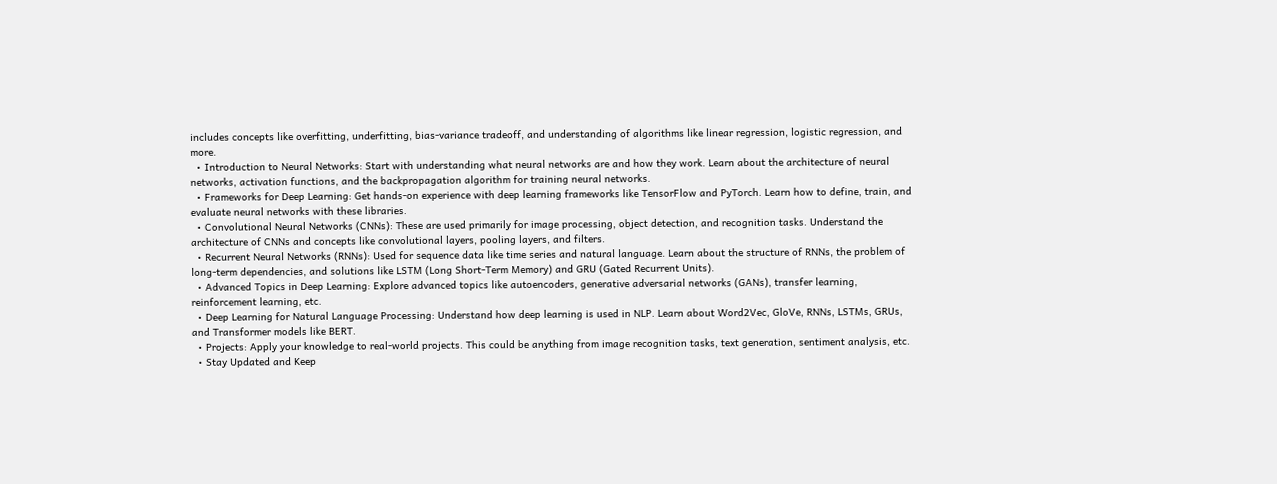includes concepts like overfitting, underfitting, bias-variance tradeoff, and understanding of algorithms like linear regression, logistic regression, and more.
  • Introduction to Neural Networks: Start with understanding what neural networks are and how they work. Learn about the architecture of neural networks, activation functions, and the backpropagation algorithm for training neural networks.
  • Frameworks for Deep Learning: Get hands-on experience with deep learning frameworks like TensorFlow and PyTorch. Learn how to define, train, and evaluate neural networks with these libraries.
  • Convolutional Neural Networks (CNNs): These are used primarily for image processing, object detection, and recognition tasks. Understand the architecture of CNNs and concepts like convolutional layers, pooling layers, and filters.
  • Recurrent Neural Networks (RNNs): Used for sequence data like time series and natural language. Learn about the structure of RNNs, the problem of long-term dependencies, and solutions like LSTM (Long Short-Term Memory) and GRU (Gated Recurrent Units).
  • Advanced Topics in Deep Learning: Explore advanced topics like autoencoders, generative adversarial networks (GANs), transfer learning, reinforcement learning, etc.
  • Deep Learning for Natural Language Processing: Understand how deep learning is used in NLP. Learn about Word2Vec, GloVe, RNNs, LSTMs, GRUs, and Transformer models like BERT.
  • Projects: Apply your knowledge to real-world projects. This could be anything from image recognition tasks, text generation, sentiment analysis, etc.
  • Stay Updated and Keep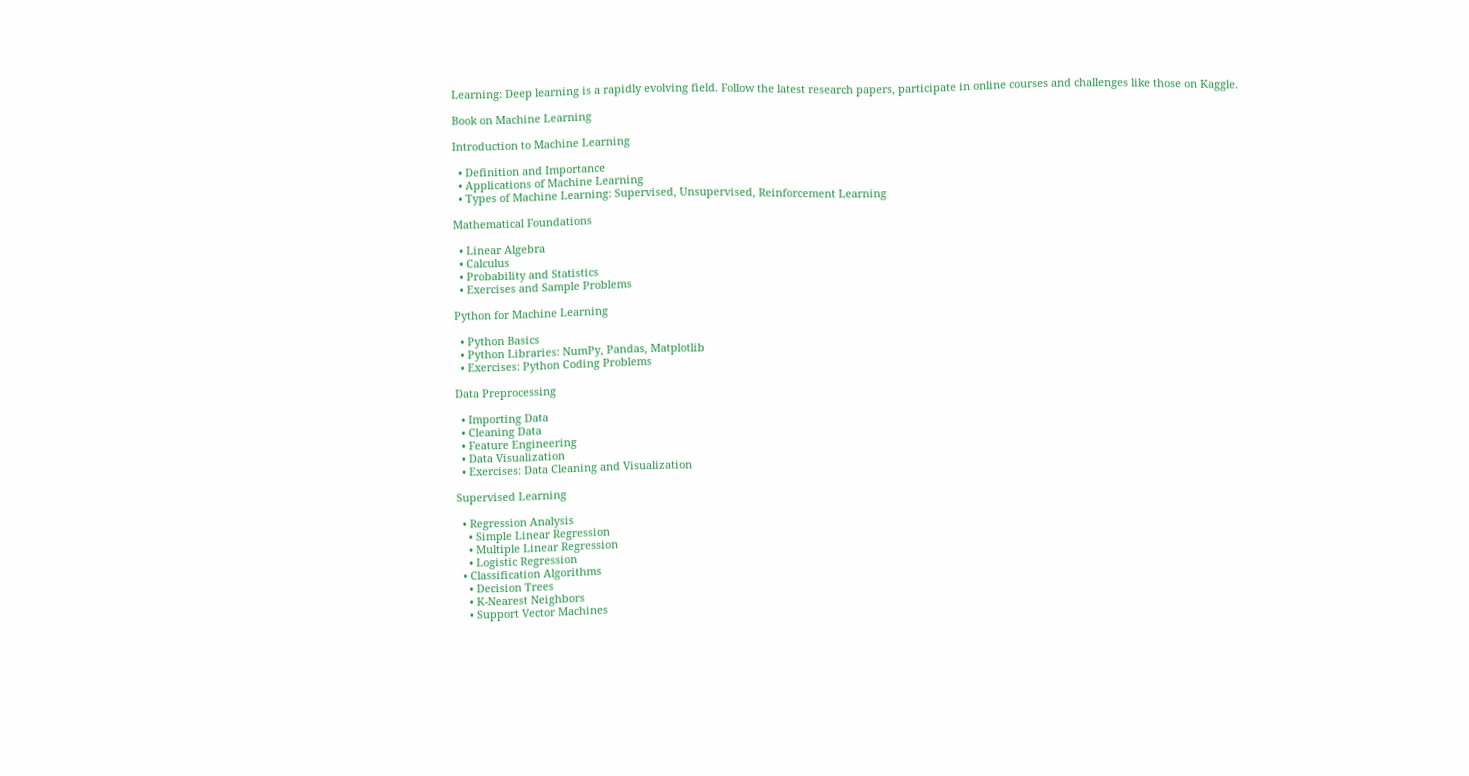Learning: Deep learning is a rapidly evolving field. Follow the latest research papers, participate in online courses and challenges like those on Kaggle.

Book on Machine Learning

Introduction to Machine Learning

  • Definition and Importance
  • Applications of Machine Learning
  • Types of Machine Learning: Supervised, Unsupervised, Reinforcement Learning

Mathematical Foundations

  • Linear Algebra
  • Calculus
  • Probability and Statistics
  • Exercises and Sample Problems

Python for Machine Learning

  • Python Basics
  • Python Libraries: NumPy, Pandas, Matplotlib
  • Exercises: Python Coding Problems

Data Preprocessing

  • Importing Data
  • Cleaning Data
  • Feature Engineering
  • Data Visualization
  • Exercises: Data Cleaning and Visualization

Supervised Learning

  • Regression Analysis
    • Simple Linear Regression
    • Multiple Linear Regression
    • Logistic Regression
  • Classification Algorithms
    • Decision Trees
    • K-Nearest Neighbors
    • Support Vector Machines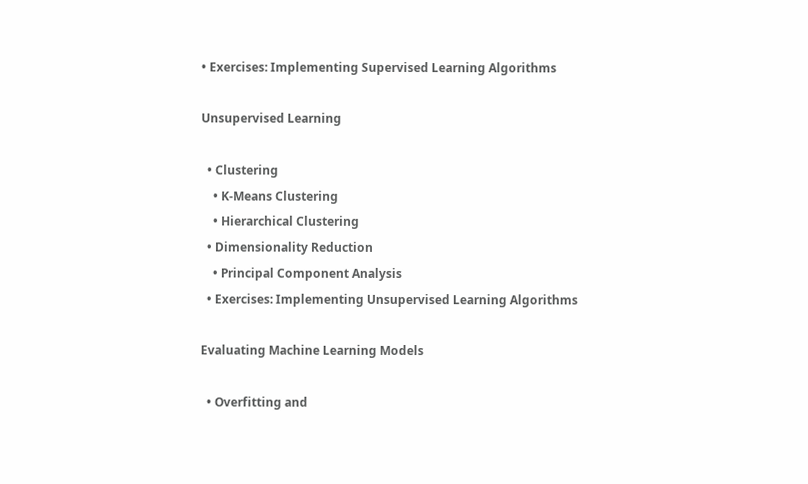• Exercises: Implementing Supervised Learning Algorithms

Unsupervised Learning

  • Clustering
    • K-Means Clustering
    • Hierarchical Clustering
  • Dimensionality Reduction
    • Principal Component Analysis
  • Exercises: Implementing Unsupervised Learning Algorithms

Evaluating Machine Learning Models

  • Overfitting and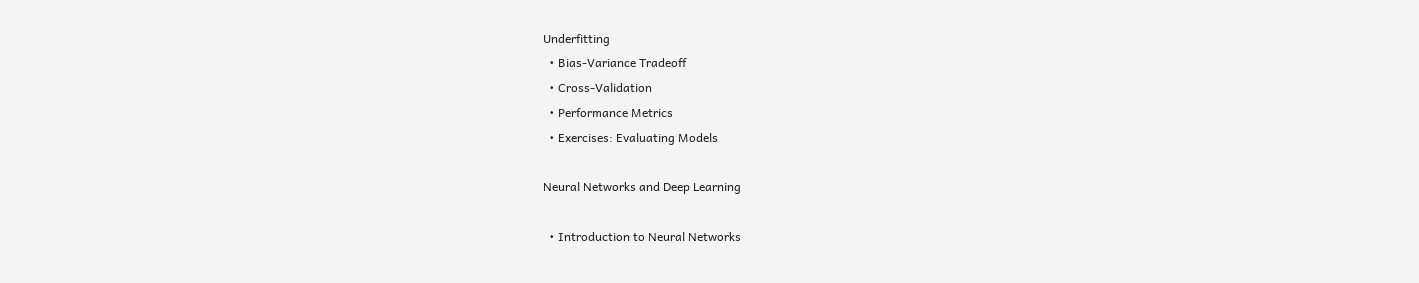Underfitting
  • Bias-Variance Tradeoff
  • Cross-Validation
  • Performance Metrics
  • Exercises: Evaluating Models

Neural Networks and Deep Learning

  • Introduction to Neural Networks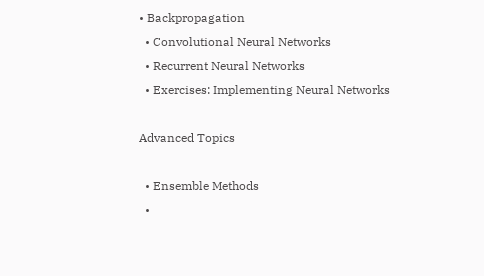• Backpropagation
  • Convolutional Neural Networks
  • Recurrent Neural Networks
  • Exercises: Implementing Neural Networks

Advanced Topics

  • Ensemble Methods
  •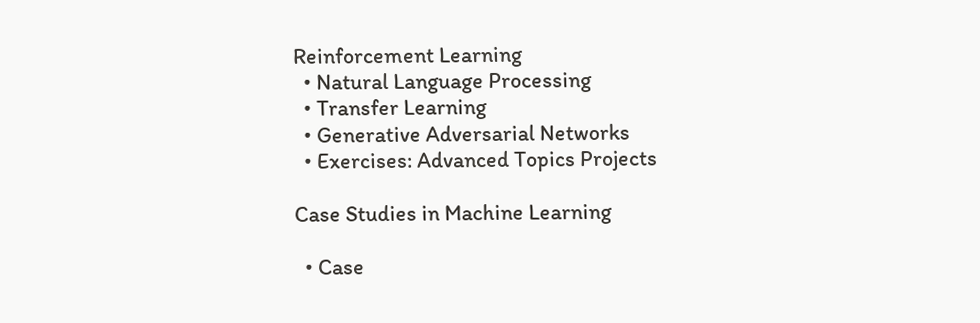Reinforcement Learning
  • Natural Language Processing
  • Transfer Learning
  • Generative Adversarial Networks
  • Exercises: Advanced Topics Projects

Case Studies in Machine Learning

  • Case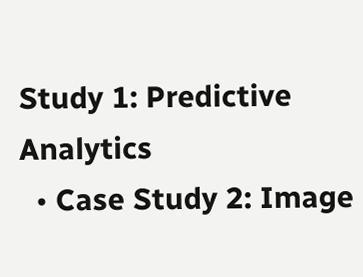Study 1: Predictive Analytics
  • Case Study 2: Image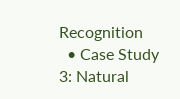Recognition
  • Case Study 3: Natural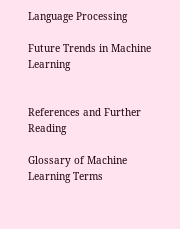Language Processing

Future Trends in Machine Learning


References and Further Reading

Glossary of Machine Learning Terms